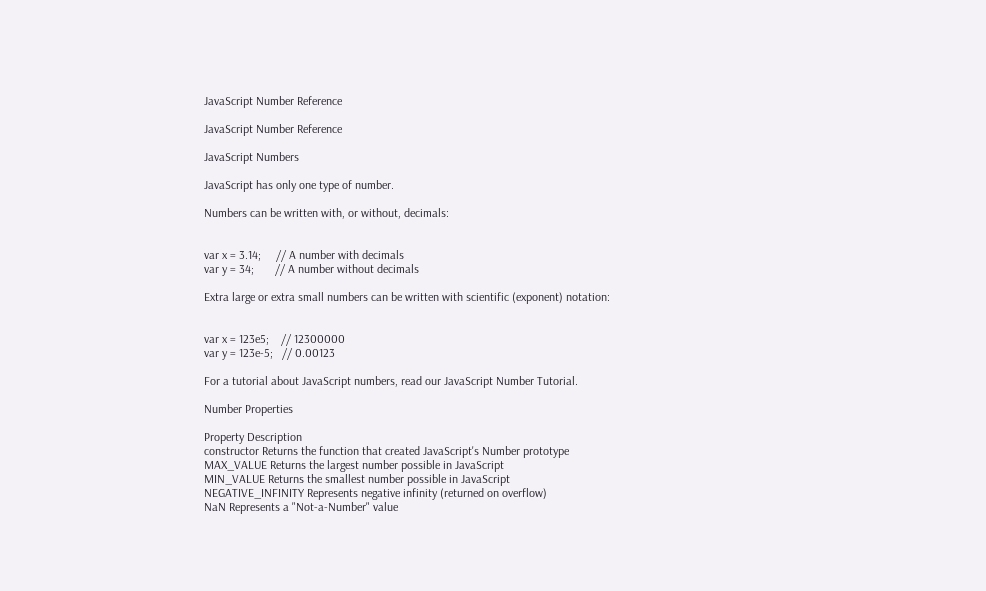JavaScript Number Reference

JavaScript Number Reference

JavaScript Numbers

JavaScript has only one type of number.

Numbers can be written with, or without, decimals:


var x = 3.14;     // A number with decimals
var y = 34;       // A number without decimals

Extra large or extra small numbers can be written with scientific (exponent) notation:


var x = 123e5;    // 12300000
var y = 123e-5;   // 0.00123

For a tutorial about JavaScript numbers, read our JavaScript Number Tutorial.

Number Properties

Property Description
constructor Returns the function that created JavaScript's Number prototype
MAX_VALUE Returns the largest number possible in JavaScript
MIN_VALUE Returns the smallest number possible in JavaScript
NEGATIVE_INFINITY Represents negative infinity (returned on overflow)
NaN Represents a "Not-a-Number" value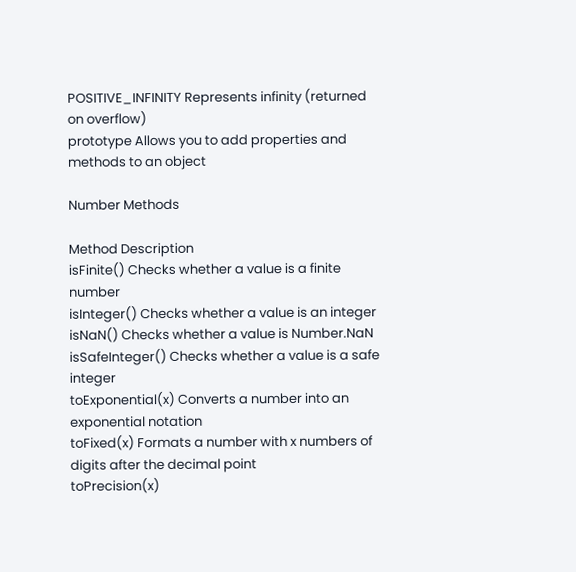POSITIVE_INFINITY Represents infinity (returned on overflow)
prototype Allows you to add properties and methods to an object

Number Methods

Method Description
isFinite() Checks whether a value is a finite number
isInteger() Checks whether a value is an integer
isNaN() Checks whether a value is Number.NaN
isSafeInteger() Checks whether a value is a safe integer
toExponential(x) Converts a number into an exponential notation
toFixed(x) Formats a number with x numbers of digits after the decimal point
toPrecision(x)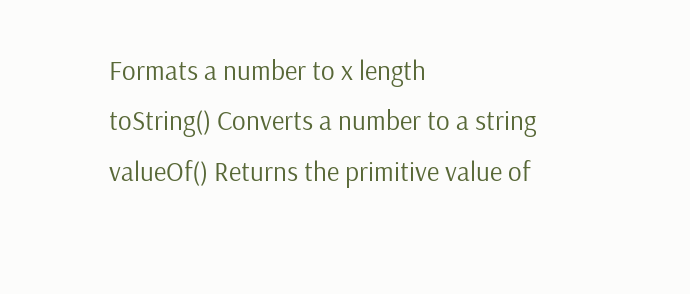Formats a number to x length
toString() Converts a number to a string
valueOf() Returns the primitive value of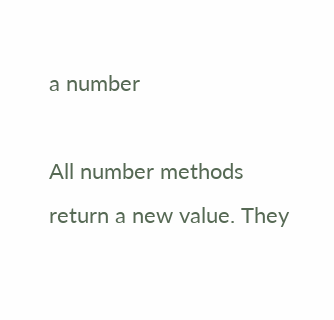a number

All number methods return a new value. They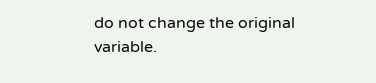do not change the original variable.